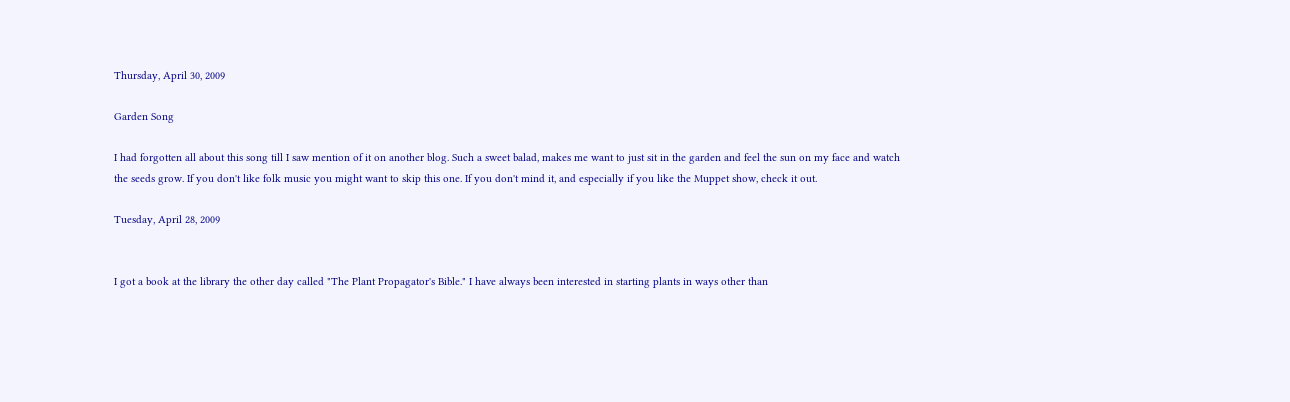Thursday, April 30, 2009

Garden Song

I had forgotten all about this song till I saw mention of it on another blog. Such a sweet balad, makes me want to just sit in the garden and feel the sun on my face and watch the seeds grow. If you don't like folk music you might want to skip this one. If you don't mind it, and especially if you like the Muppet show, check it out.

Tuesday, April 28, 2009


I got a book at the library the other day called "The Plant Propagator's Bible." I have always been interested in starting plants in ways other than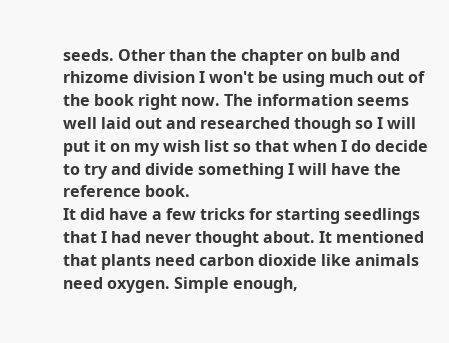seeds. Other than the chapter on bulb and rhizome division I won't be using much out of the book right now. The information seems well laid out and researched though so I will put it on my wish list so that when I do decide to try and divide something I will have the reference book.
It did have a few tricks for starting seedlings that I had never thought about. It mentioned that plants need carbon dioxide like animals need oxygen. Simple enough,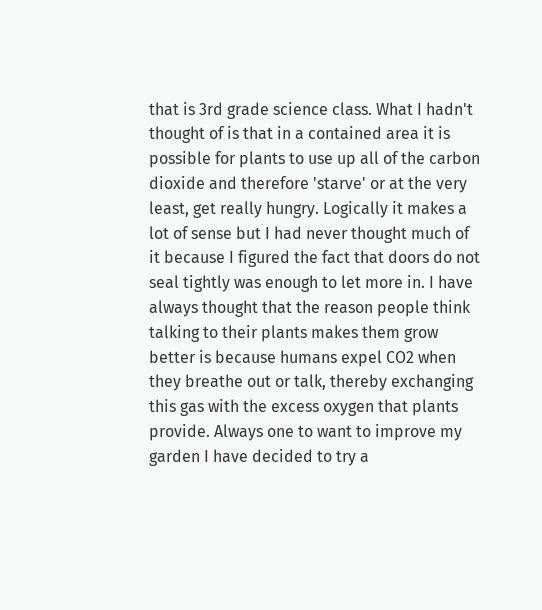that is 3rd grade science class. What I hadn't thought of is that in a contained area it is possible for plants to use up all of the carbon dioxide and therefore 'starve' or at the very least, get really hungry. Logically it makes a lot of sense but I had never thought much of it because I figured the fact that doors do not seal tightly was enough to let more in. I have always thought that the reason people think talking to their plants makes them grow better is because humans expel CO2 when they breathe out or talk, thereby exchanging this gas with the excess oxygen that plants provide. Always one to want to improve my garden I have decided to try a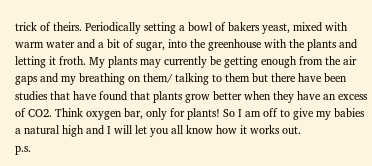trick of theirs. Periodically setting a bowl of bakers yeast, mixed with warm water and a bit of sugar, into the greenhouse with the plants and letting it froth. My plants may currently be getting enough from the air gaps and my breathing on them/ talking to them but there have been studies that have found that plants grow better when they have an excess of CO2. Think oxygen bar, only for plants! So I am off to give my babies a natural high and I will let you all know how it works out.
p.s.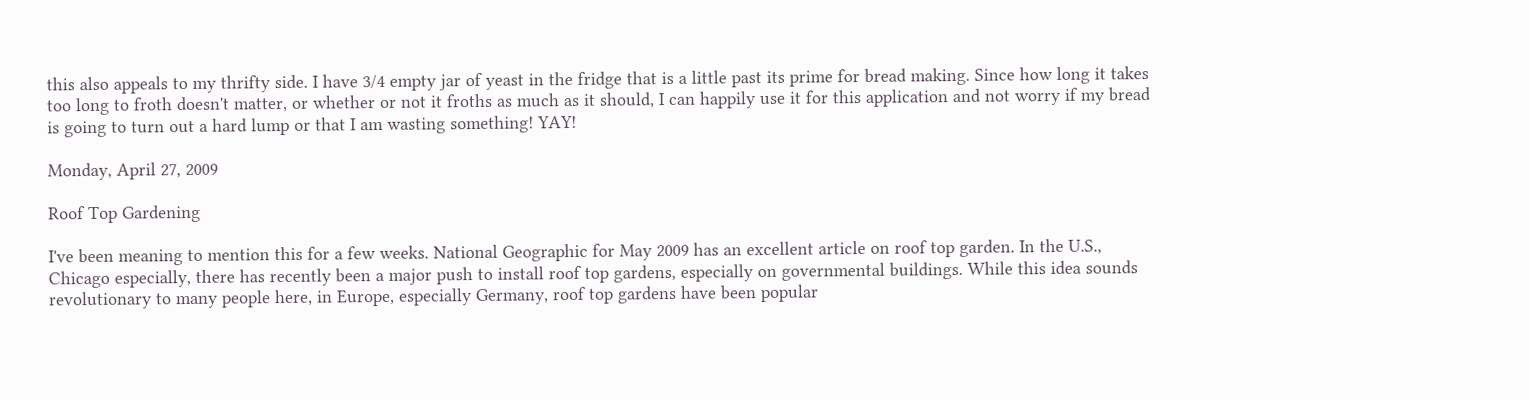this also appeals to my thrifty side. I have 3/4 empty jar of yeast in the fridge that is a little past its prime for bread making. Since how long it takes too long to froth doesn't matter, or whether or not it froths as much as it should, I can happily use it for this application and not worry if my bread is going to turn out a hard lump or that I am wasting something! YAY!

Monday, April 27, 2009

Roof Top Gardening

I've been meaning to mention this for a few weeks. National Geographic for May 2009 has an excellent article on roof top garden. In the U.S., Chicago especially, there has recently been a major push to install roof top gardens, especially on governmental buildings. While this idea sounds revolutionary to many people here, in Europe, especially Germany, roof top gardens have been popular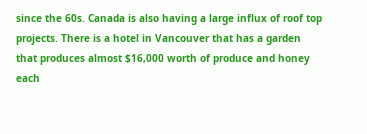since the 60s. Canada is also having a large influx of roof top projects. There is a hotel in Vancouver that has a garden that produces almost $16,000 worth of produce and honey each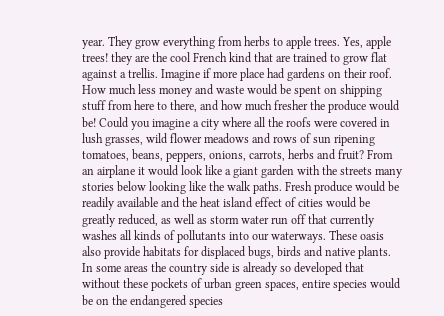year. They grow everything from herbs to apple trees. Yes, apple trees! they are the cool French kind that are trained to grow flat against a trellis. Imagine if more place had gardens on their roof. How much less money and waste would be spent on shipping stuff from here to there, and how much fresher the produce would be! Could you imagine a city where all the roofs were covered in lush grasses, wild flower meadows and rows of sun ripening tomatoes, beans, peppers, onions, carrots, herbs and fruit? From an airplane it would look like a giant garden with the streets many stories below looking like the walk paths. Fresh produce would be readily available and the heat island effect of cities would be greatly reduced, as well as storm water run off that currently washes all kinds of pollutants into our waterways. These oasis also provide habitats for displaced bugs, birds and native plants. In some areas the country side is already so developed that without these pockets of urban green spaces, entire species would be on the endangered species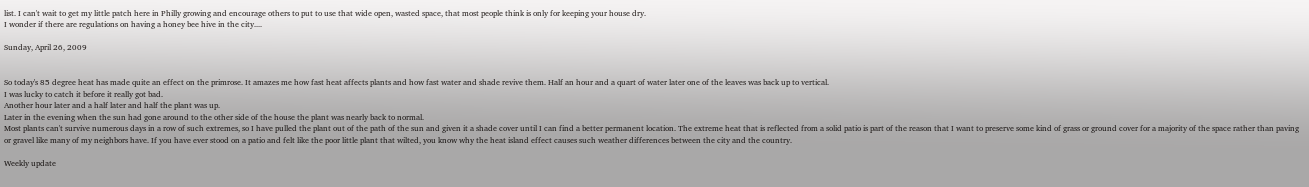list. I can't wait to get my little patch here in Philly growing and encourage others to put to use that wide open, wasted space, that most people think is only for keeping your house dry.
I wonder if there are regulations on having a honey bee hive in the city....

Sunday, April 26, 2009


So today's 85 degree heat has made quite an effect on the primrose. It amazes me how fast heat affects plants and how fast water and shade revive them. Half an hour and a quart of water later one of the leaves was back up to vertical.
I was lucky to catch it before it really got bad.
Another hour later and a half later and half the plant was up.
Later in the evening when the sun had gone around to the other side of the house the plant was nearly back to normal.
Most plants can't survive numerous days in a row of such extremes, so I have pulled the plant out of the path of the sun and given it a shade cover until I can find a better permanent location. The extreme heat that is reflected from a solid patio is part of the reason that I want to preserve some kind of grass or ground cover for a majority of the space rather than paving or gravel like many of my neighbors have. If you have ever stood on a patio and felt like the poor little plant that wilted, you know why the heat island effect causes such weather differences between the city and the country.

Weekly update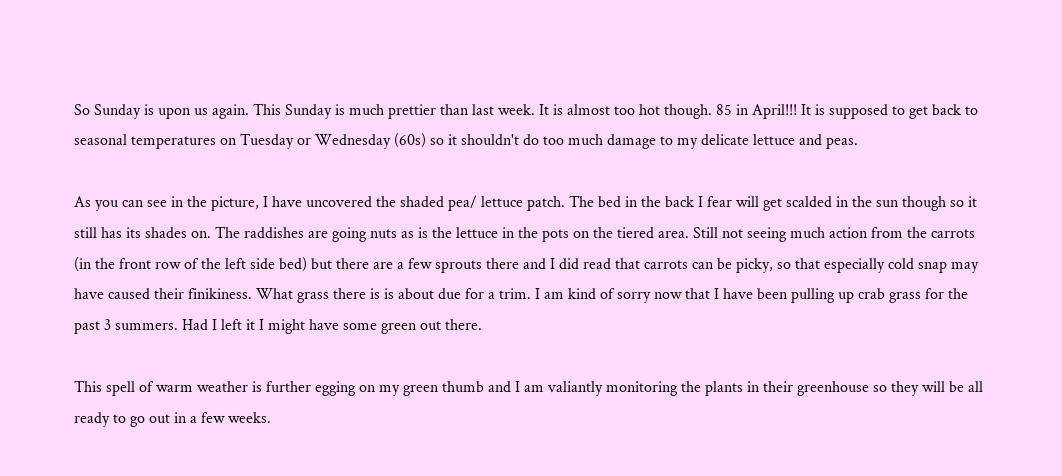So Sunday is upon us again. This Sunday is much prettier than last week. It is almost too hot though. 85 in April!!! It is supposed to get back to seasonal temperatures on Tuesday or Wednesday (60s) so it shouldn't do too much damage to my delicate lettuce and peas.

As you can see in the picture, I have uncovered the shaded pea/ lettuce patch. The bed in the back I fear will get scalded in the sun though so it still has its shades on. The raddishes are going nuts as is the lettuce in the pots on the tiered area. Still not seeing much action from the carrots (in the front row of the left side bed) but there are a few sprouts there and I did read that carrots can be picky, so that especially cold snap may have caused their finikiness. What grass there is is about due for a trim. I am kind of sorry now that I have been pulling up crab grass for the past 3 summers. Had I left it I might have some green out there.

This spell of warm weather is further egging on my green thumb and I am valiantly monitoring the plants in their greenhouse so they will be all ready to go out in a few weeks.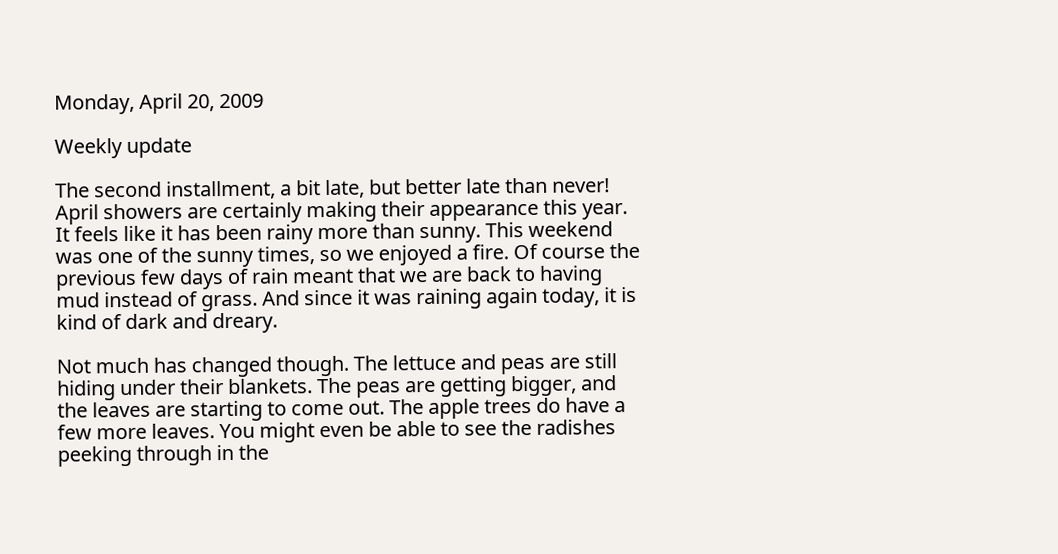Monday, April 20, 2009

Weekly update

The second installment, a bit late, but better late than never! April showers are certainly making their appearance this year. It feels like it has been rainy more than sunny. This weekend was one of the sunny times, so we enjoyed a fire. Of course the previous few days of rain meant that we are back to having mud instead of grass. And since it was raining again today, it is kind of dark and dreary.

Not much has changed though. The lettuce and peas are still hiding under their blankets. The peas are getting bigger, and the leaves are starting to come out. The apple trees do have a few more leaves. You might even be able to see the radishes peeking through in the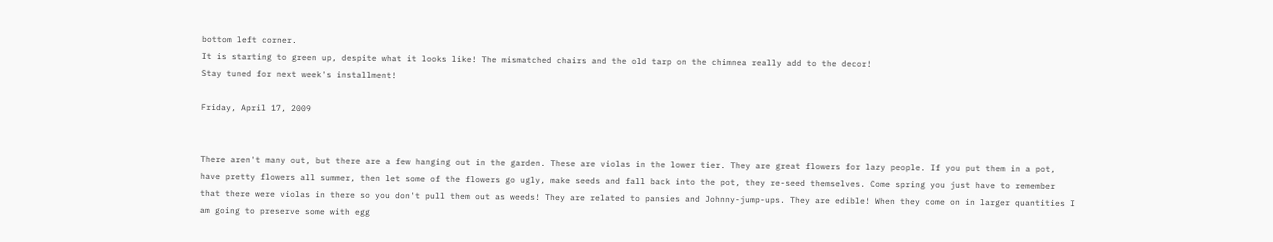bottom left corner.
It is starting to green up, despite what it looks like! The mismatched chairs and the old tarp on the chimnea really add to the decor!
Stay tuned for next week's installment!

Friday, April 17, 2009


There aren't many out, but there are a few hanging out in the garden. These are violas in the lower tier. They are great flowers for lazy people. If you put them in a pot, have pretty flowers all summer, then let some of the flowers go ugly, make seeds and fall back into the pot, they re-seed themselves. Come spring you just have to remember that there were violas in there so you don't pull them out as weeds! They are related to pansies and Johnny-jump-ups. They are edible! When they come on in larger quantities I am going to preserve some with egg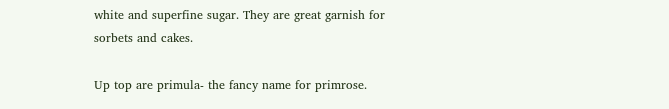white and superfine sugar. They are great garnish for sorbets and cakes.

Up top are primula- the fancy name for primrose.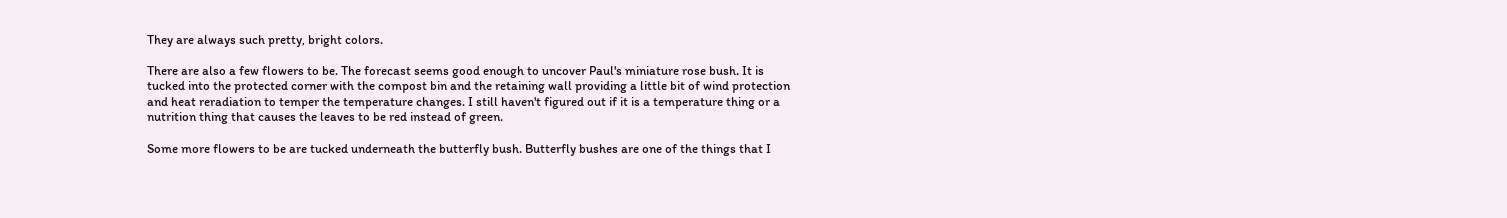They are always such pretty, bright colors.

There are also a few flowers to be. The forecast seems good enough to uncover Paul's miniature rose bush. It is tucked into the protected corner with the compost bin and the retaining wall providing a little bit of wind protection and heat reradiation to temper the temperature changes. I still haven't figured out if it is a temperature thing or a nutrition thing that causes the leaves to be red instead of green.

Some more flowers to be are tucked underneath the butterfly bush. Butterfly bushes are one of the things that I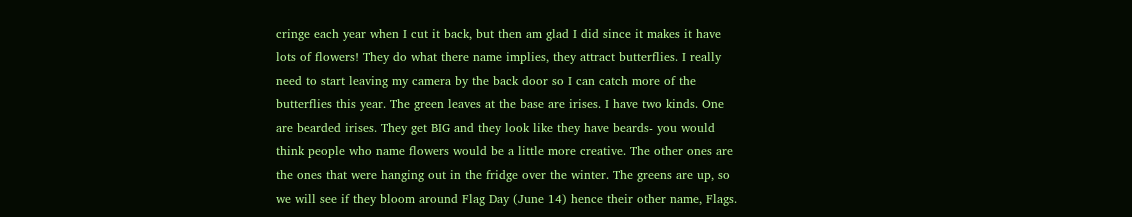cringe each year when I cut it back, but then am glad I did since it makes it have lots of flowers! They do what there name implies, they attract butterflies. I really need to start leaving my camera by the back door so I can catch more of the butterflies this year. The green leaves at the base are irises. I have two kinds. One are bearded irises. They get BIG and they look like they have beards- you would think people who name flowers would be a little more creative. The other ones are the ones that were hanging out in the fridge over the winter. The greens are up, so we will see if they bloom around Flag Day (June 14) hence their other name, Flags.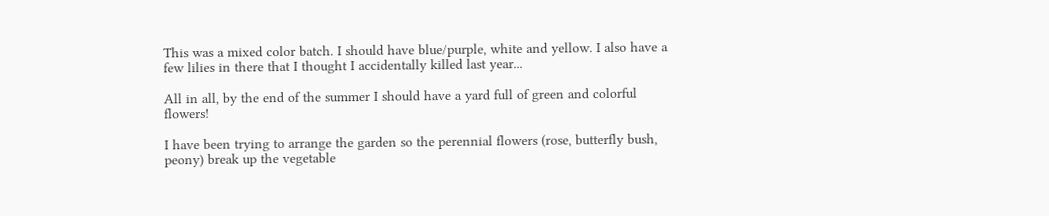This was a mixed color batch. I should have blue/purple, white and yellow. I also have a few lilies in there that I thought I accidentally killed last year...

All in all, by the end of the summer I should have a yard full of green and colorful flowers!

I have been trying to arrange the garden so the perennial flowers (rose, butterfly bush, peony) break up the vegetable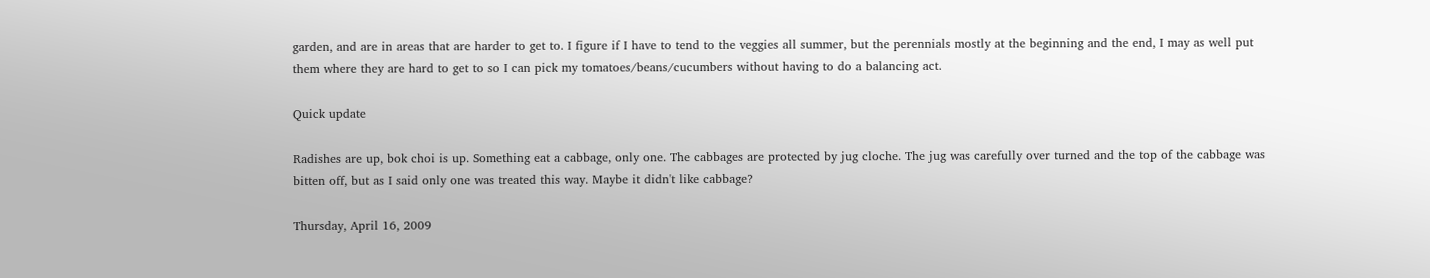garden, and are in areas that are harder to get to. I figure if I have to tend to the veggies all summer, but the perennials mostly at the beginning and the end, I may as well put them where they are hard to get to so I can pick my tomatoes/beans/cucumbers without having to do a balancing act.

Quick update

Radishes are up, bok choi is up. Something eat a cabbage, only one. The cabbages are protected by jug cloche. The jug was carefully over turned and the top of the cabbage was bitten off, but as I said only one was treated this way. Maybe it didn't like cabbage?

Thursday, April 16, 2009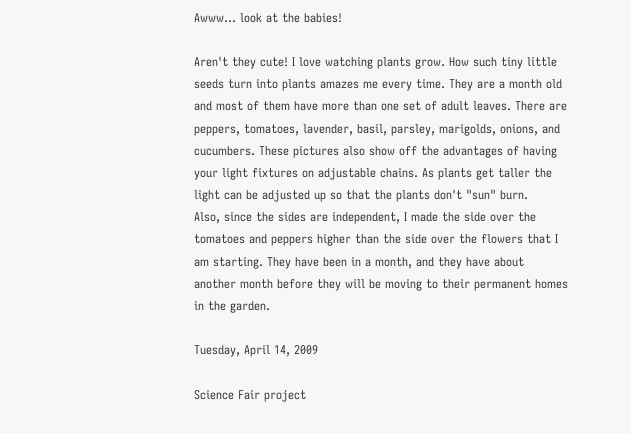Awww... look at the babies!

Aren't they cute! I love watching plants grow. How such tiny little seeds turn into plants amazes me every time. They are a month old and most of them have more than one set of adult leaves. There are peppers, tomatoes, lavender, basil, parsley, marigolds, onions, and cucumbers. These pictures also show off the advantages of having your light fixtures on adjustable chains. As plants get taller the light can be adjusted up so that the plants don't "sun" burn.
Also, since the sides are independent, I made the side over the tomatoes and peppers higher than the side over the flowers that I am starting. They have been in a month, and they have about another month before they will be moving to their permanent homes in the garden.

Tuesday, April 14, 2009

Science Fair project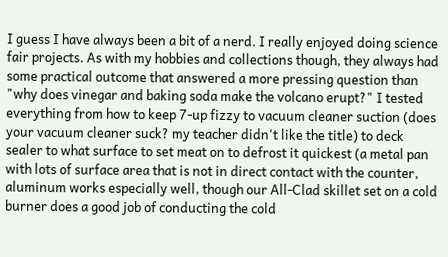I guess I have always been a bit of a nerd. I really enjoyed doing science fair projects. As with my hobbies and collections though, they always had some practical outcome that answered a more pressing question than "why does vinegar and baking soda make the volcano erupt?" I tested everything from how to keep 7-up fizzy to vacuum cleaner suction (does your vacuum cleaner suck? my teacher didn't like the title) to deck sealer to what surface to set meat on to defrost it quickest (a metal pan with lots of surface area that is not in direct contact with the counter, aluminum works especially well, though our All-Clad skillet set on a cold burner does a good job of conducting the cold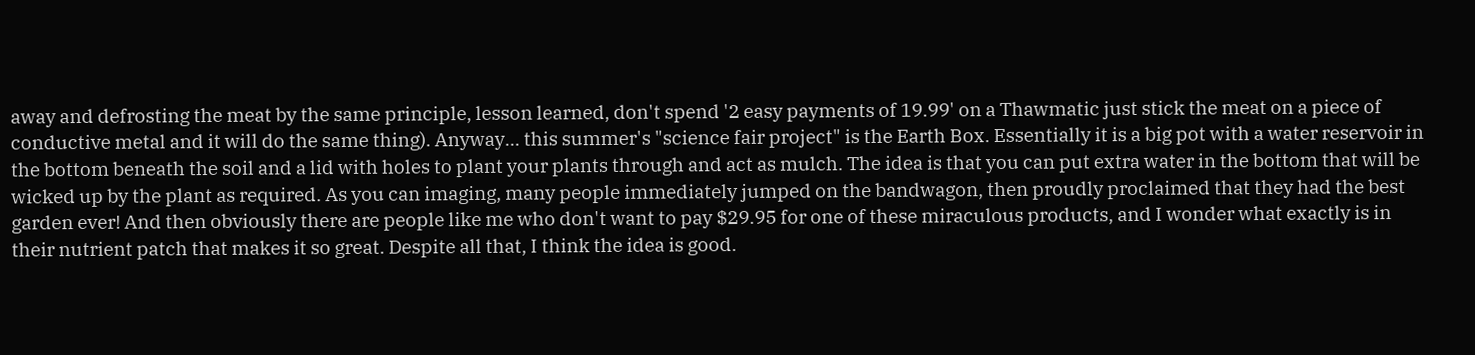away and defrosting the meat by the same principle, lesson learned, don't spend '2 easy payments of 19.99' on a Thawmatic just stick the meat on a piece of conductive metal and it will do the same thing). Anyway... this summer's "science fair project" is the Earth Box. Essentially it is a big pot with a water reservoir in the bottom beneath the soil and a lid with holes to plant your plants through and act as mulch. The idea is that you can put extra water in the bottom that will be wicked up by the plant as required. As you can imaging, many people immediately jumped on the bandwagon, then proudly proclaimed that they had the best garden ever! And then obviously there are people like me who don't want to pay $29.95 for one of these miraculous products, and I wonder what exactly is in their nutrient patch that makes it so great. Despite all that, I think the idea is good.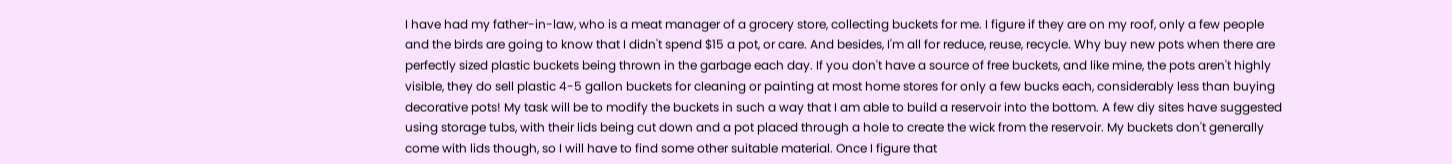I have had my father-in-law, who is a meat manager of a grocery store, collecting buckets for me. I figure if they are on my roof, only a few people and the birds are going to know that I didn't spend $15 a pot, or care. And besides, I'm all for reduce, reuse, recycle. Why buy new pots when there are perfectly sized plastic buckets being thrown in the garbage each day. If you don't have a source of free buckets, and like mine, the pots aren't highly visible, they do sell plastic 4-5 gallon buckets for cleaning or painting at most home stores for only a few bucks each, considerably less than buying decorative pots! My task will be to modify the buckets in such a way that I am able to build a reservoir into the bottom. A few diy sites have suggested using storage tubs, with their lids being cut down and a pot placed through a hole to create the wick from the reservoir. My buckets don't generally come with lids though, so I will have to find some other suitable material. Once I figure that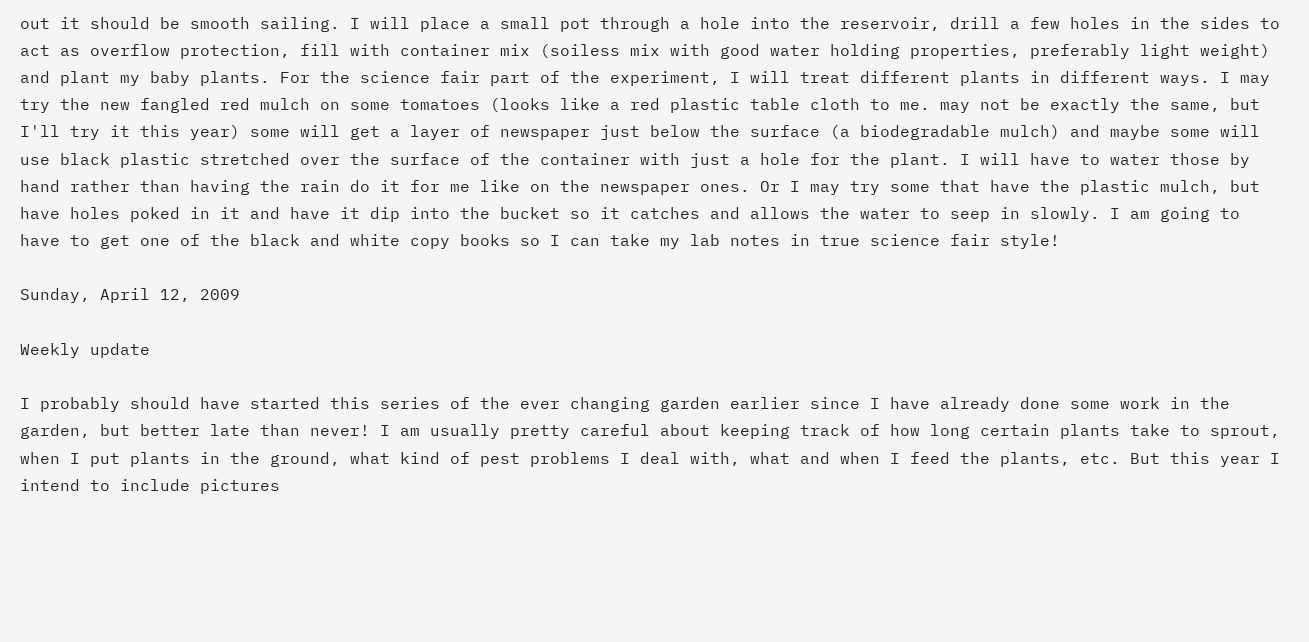out it should be smooth sailing. I will place a small pot through a hole into the reservoir, drill a few holes in the sides to act as overflow protection, fill with container mix (soiless mix with good water holding properties, preferably light weight) and plant my baby plants. For the science fair part of the experiment, I will treat different plants in different ways. I may try the new fangled red mulch on some tomatoes (looks like a red plastic table cloth to me. may not be exactly the same, but I'll try it this year) some will get a layer of newspaper just below the surface (a biodegradable mulch) and maybe some will use black plastic stretched over the surface of the container with just a hole for the plant. I will have to water those by hand rather than having the rain do it for me like on the newspaper ones. Or I may try some that have the plastic mulch, but have holes poked in it and have it dip into the bucket so it catches and allows the water to seep in slowly. I am going to have to get one of the black and white copy books so I can take my lab notes in true science fair style!

Sunday, April 12, 2009

Weekly update

I probably should have started this series of the ever changing garden earlier since I have already done some work in the garden, but better late than never! I am usually pretty careful about keeping track of how long certain plants take to sprout, when I put plants in the ground, what kind of pest problems I deal with, what and when I feed the plants, etc. But this year I intend to include pictures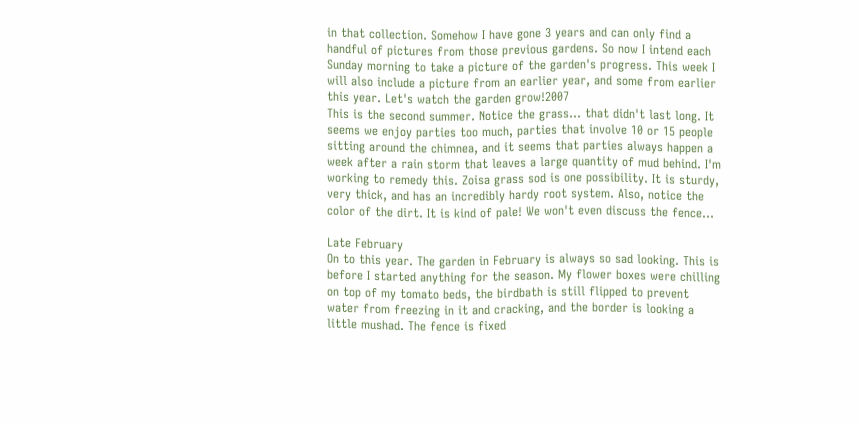in that collection. Somehow I have gone 3 years and can only find a handful of pictures from those previous gardens. So now I intend each Sunday morning to take a picture of the garden's progress. This week I will also include a picture from an earlier year, and some from earlier this year. Let's watch the garden grow!2007
This is the second summer. Notice the grass... that didn't last long. It seems we enjoy parties too much, parties that involve 10 or 15 people sitting around the chimnea, and it seems that parties always happen a week after a rain storm that leaves a large quantity of mud behind. I'm working to remedy this. Zoisa grass sod is one possibility. It is sturdy, very thick, and has an incredibly hardy root system. Also, notice the color of the dirt. It is kind of pale! We won't even discuss the fence...

Late February
On to this year. The garden in February is always so sad looking. This is before I started anything for the season. My flower boxes were chilling on top of my tomato beds, the birdbath is still flipped to prevent water from freezing in it and cracking, and the border is looking a little mushad. The fence is fixed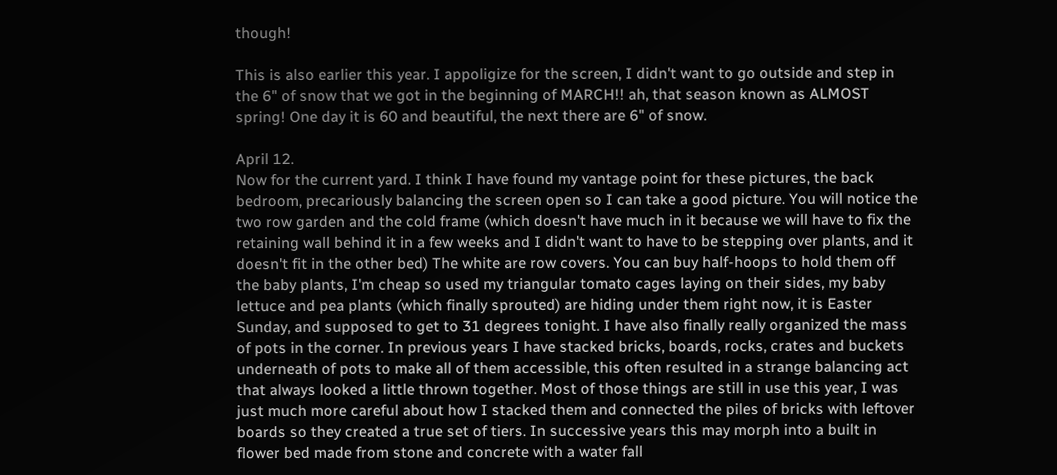though!

This is also earlier this year. I appoligize for the screen, I didn't want to go outside and step in the 6" of snow that we got in the beginning of MARCH!! ah, that season known as ALMOST spring! One day it is 60 and beautiful, the next there are 6" of snow.

April 12.
Now for the current yard. I think I have found my vantage point for these pictures, the back bedroom, precariously balancing the screen open so I can take a good picture. You will notice the two row garden and the cold frame (which doesn't have much in it because we will have to fix the retaining wall behind it in a few weeks and I didn't want to have to be stepping over plants, and it doesn't fit in the other bed) The white are row covers. You can buy half-hoops to hold them off the baby plants, I'm cheap so used my triangular tomato cages laying on their sides, my baby lettuce and pea plants (which finally sprouted) are hiding under them right now, it is Easter Sunday, and supposed to get to 31 degrees tonight. I have also finally really organized the mass of pots in the corner. In previous years I have stacked bricks, boards, rocks, crates and buckets underneath of pots to make all of them accessible, this often resulted in a strange balancing act that always looked a little thrown together. Most of those things are still in use this year, I was just much more careful about how I stacked them and connected the piles of bricks with leftover boards so they created a true set of tiers. In successive years this may morph into a built in flower bed made from stone and concrete with a water fall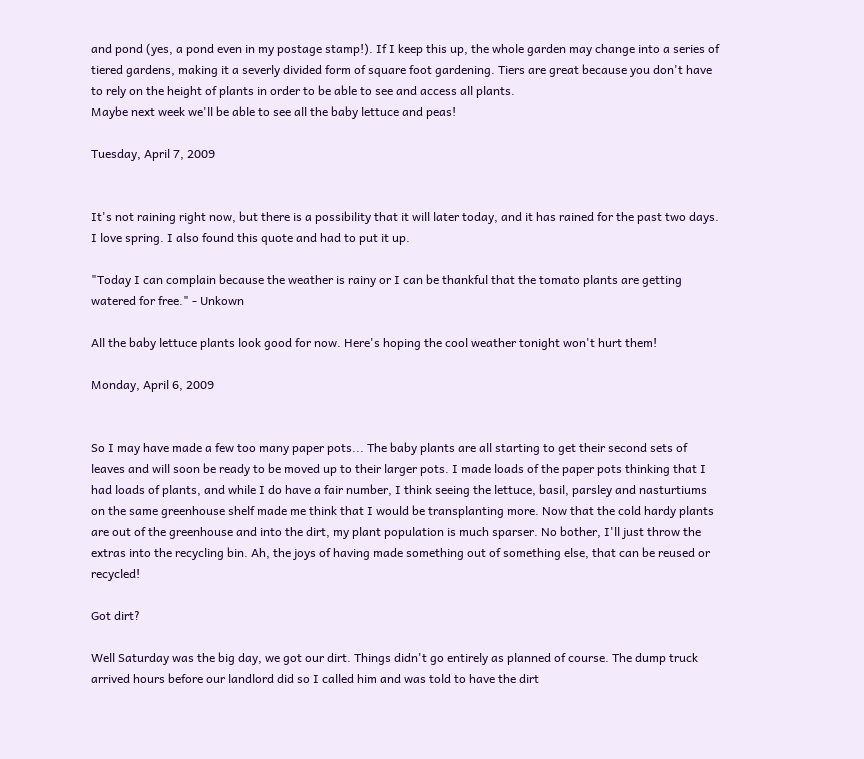and pond (yes, a pond even in my postage stamp!). If I keep this up, the whole garden may change into a series of tiered gardens, making it a severly divided form of square foot gardening. Tiers are great because you don't have to rely on the height of plants in order to be able to see and access all plants.
Maybe next week we'll be able to see all the baby lettuce and peas!

Tuesday, April 7, 2009


It's not raining right now, but there is a possibility that it will later today, and it has rained for the past two days. I love spring. I also found this quote and had to put it up.

"Today I can complain because the weather is rainy or I can be thankful that the tomato plants are getting watered for free." - Unkown

All the baby lettuce plants look good for now. Here's hoping the cool weather tonight won't hurt them!

Monday, April 6, 2009


So I may have made a few too many paper pots... The baby plants are all starting to get their second sets of leaves and will soon be ready to be moved up to their larger pots. I made loads of the paper pots thinking that I had loads of plants, and while I do have a fair number, I think seeing the lettuce, basil, parsley and nasturtiums on the same greenhouse shelf made me think that I would be transplanting more. Now that the cold hardy plants are out of the greenhouse and into the dirt, my plant population is much sparser. No bother, I'll just throw the extras into the recycling bin. Ah, the joys of having made something out of something else, that can be reused or recycled!

Got dirt?

Well Saturday was the big day, we got our dirt. Things didn't go entirely as planned of course. The dump truck arrived hours before our landlord did so I called him and was told to have the dirt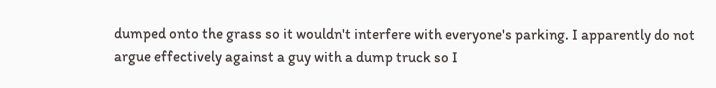dumped onto the grass so it wouldn't interfere with everyone's parking. I apparently do not argue effectively against a guy with a dump truck so I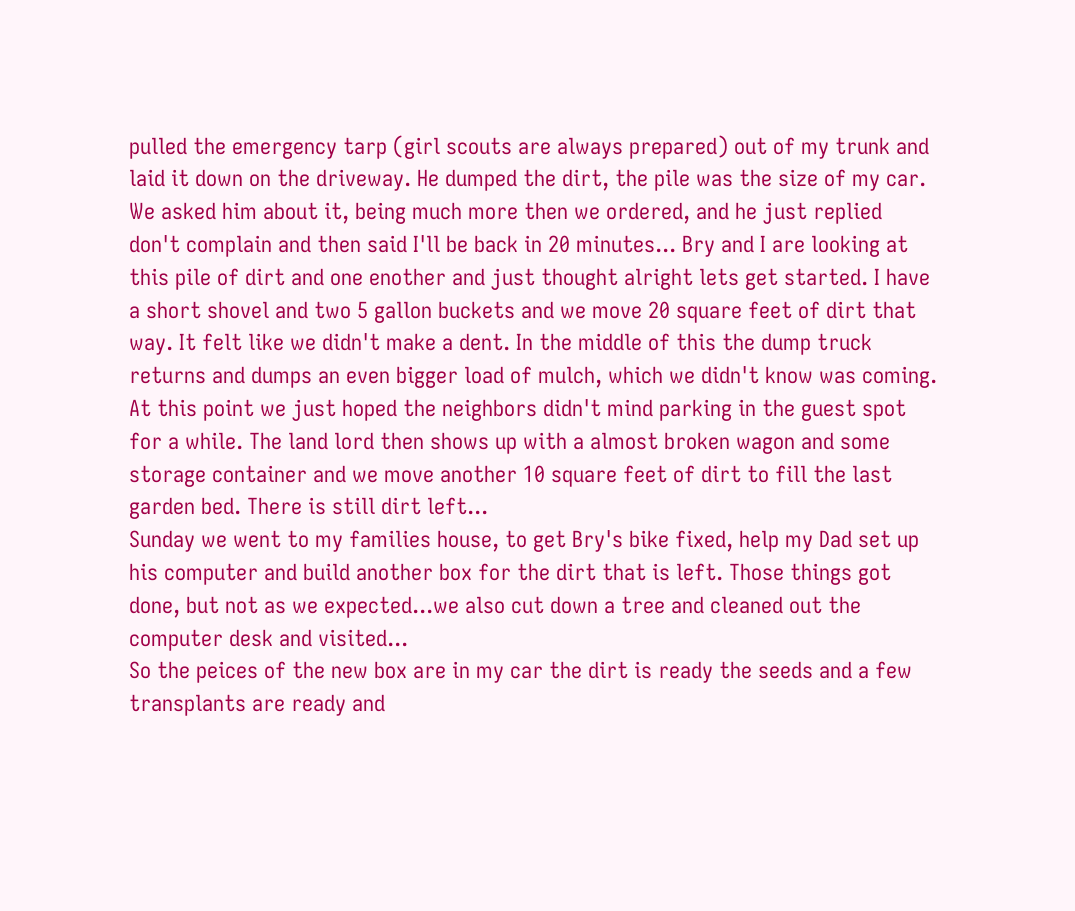pulled the emergency tarp (girl scouts are always prepared) out of my trunk and laid it down on the driveway. He dumped the dirt, the pile was the size of my car. We asked him about it, being much more then we ordered, and he just replied don't complain and then said I'll be back in 20 minutes... Bry and I are looking at this pile of dirt and one enother and just thought alright lets get started. I have a short shovel and two 5 gallon buckets and we move 20 square feet of dirt that way. It felt like we didn't make a dent. In the middle of this the dump truck returns and dumps an even bigger load of mulch, which we didn't know was coming. At this point we just hoped the neighbors didn't mind parking in the guest spot for a while. The land lord then shows up with a almost broken wagon and some storage container and we move another 10 square feet of dirt to fill the last garden bed. There is still dirt left...
Sunday we went to my families house, to get Bry's bike fixed, help my Dad set up his computer and build another box for the dirt that is left. Those things got done, but not as we expected...we also cut down a tree and cleaned out the computer desk and visited...
So the peices of the new box are in my car the dirt is ready the seeds and a few transplants are ready and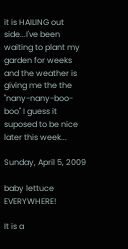it is HAILING out side...I've been waiting to plant my garden for weeks and the weather is giving me the the "nany-nany-boo-boo" I guess it suposed to be nice later this week...

Sunday, April 5, 2009

baby lettuce EVERYWHERE!

It is a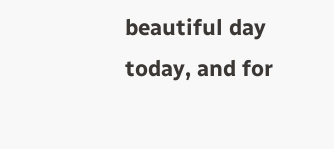beautiful day today, and for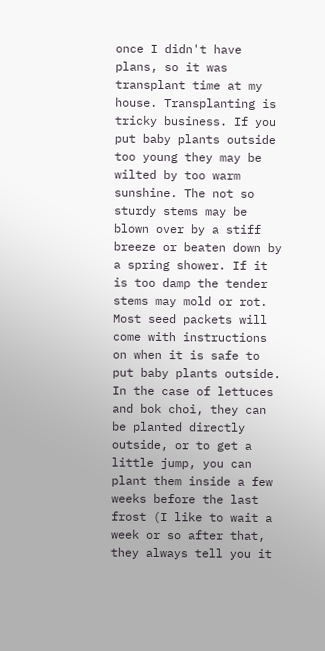once I didn't have plans, so it was transplant time at my house. Transplanting is tricky business. If you put baby plants outside too young they may be wilted by too warm sunshine. The not so sturdy stems may be blown over by a stiff breeze or beaten down by a spring shower. If it is too damp the tender stems may mold or rot. Most seed packets will come with instructions on when it is safe to put baby plants outside. In the case of lettuces and bok choi, they can be planted directly outside, or to get a little jump, you can plant them inside a few weeks before the last frost (I like to wait a week or so after that, they always tell you it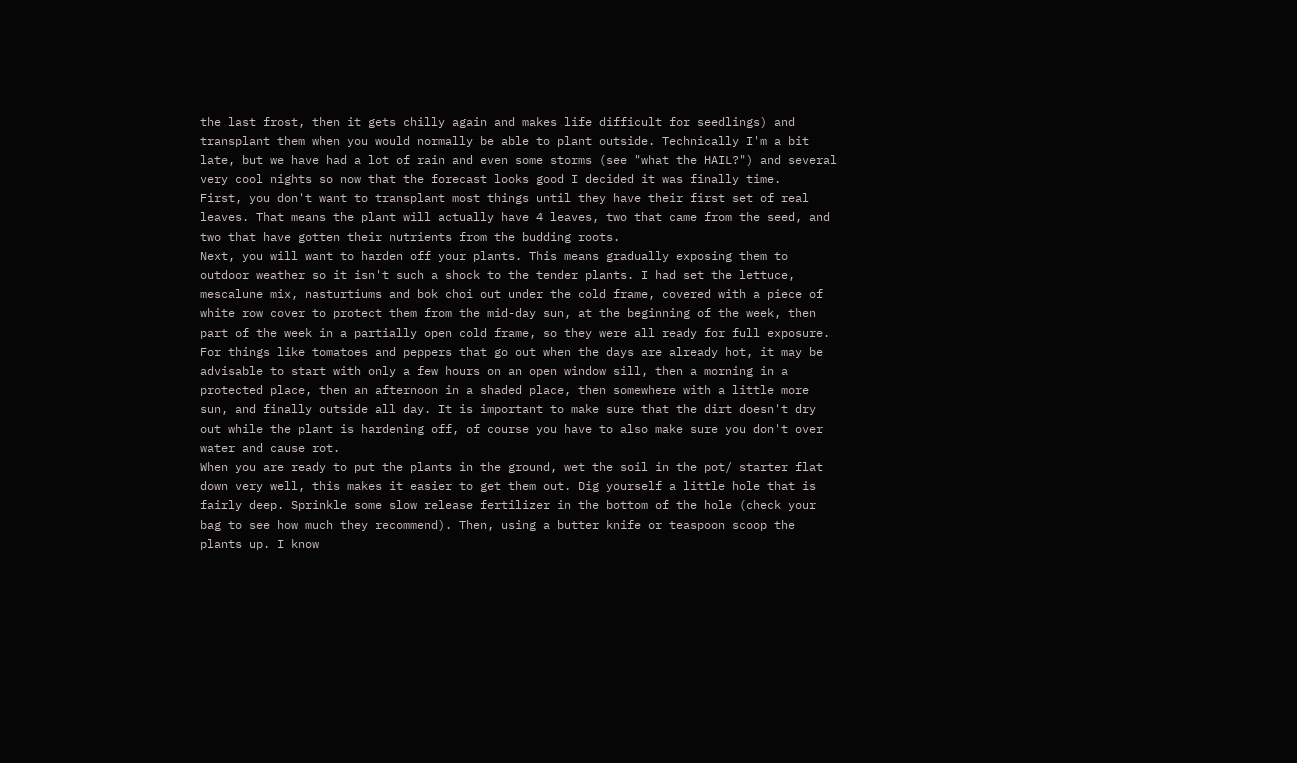the last frost, then it gets chilly again and makes life difficult for seedlings) and transplant them when you would normally be able to plant outside. Technically I'm a bit late, but we have had a lot of rain and even some storms (see "what the HAIL?") and several very cool nights so now that the forecast looks good I decided it was finally time.
First, you don't want to transplant most things until they have their first set of real leaves. That means the plant will actually have 4 leaves, two that came from the seed, and two that have gotten their nutrients from the budding roots.
Next, you will want to harden off your plants. This means gradually exposing them to outdoor weather so it isn't such a shock to the tender plants. I had set the lettuce, mescalune mix, nasturtiums and bok choi out under the cold frame, covered with a piece of white row cover to protect them from the mid-day sun, at the beginning of the week, then part of the week in a partially open cold frame, so they were all ready for full exposure. For things like tomatoes and peppers that go out when the days are already hot, it may be advisable to start with only a few hours on an open window sill, then a morning in a protected place, then an afternoon in a shaded place, then somewhere with a little more sun, and finally outside all day. It is important to make sure that the dirt doesn't dry out while the plant is hardening off, of course you have to also make sure you don't over water and cause rot.
When you are ready to put the plants in the ground, wet the soil in the pot/ starter flat down very well, this makes it easier to get them out. Dig yourself a little hole that is fairly deep. Sprinkle some slow release fertilizer in the bottom of the hole (check your bag to see how much they recommend). Then, using a butter knife or teaspoon scoop the plants up. I know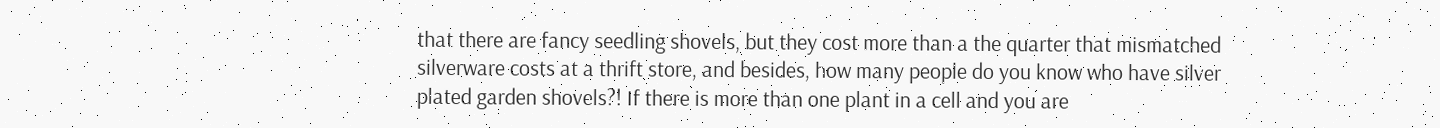that there are fancy seedling shovels, but they cost more than a the quarter that mismatched silverware costs at a thrift store, and besides, how many people do you know who have silver plated garden shovels?! If there is more than one plant in a cell and you are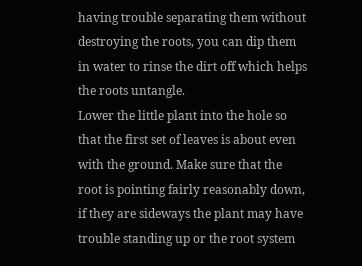having trouble separating them without destroying the roots, you can dip them in water to rinse the dirt off which helps the roots untangle.
Lower the little plant into the hole so that the first set of leaves is about even with the ground. Make sure that the root is pointing fairly reasonably down, if they are sideways the plant may have trouble standing up or the root system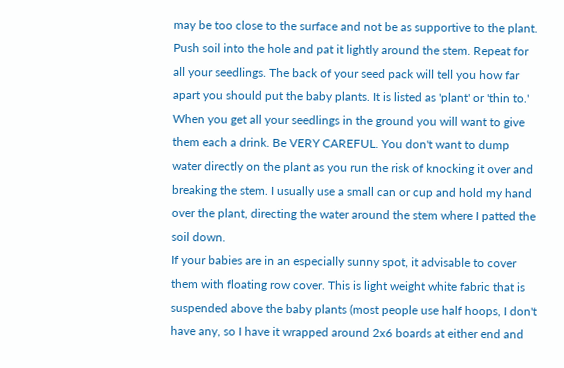may be too close to the surface and not be as supportive to the plant. Push soil into the hole and pat it lightly around the stem. Repeat for all your seedlings. The back of your seed pack will tell you how far apart you should put the baby plants. It is listed as 'plant' or 'thin to.'
When you get all your seedlings in the ground you will want to give them each a drink. Be VERY CAREFUL. You don't want to dump water directly on the plant as you run the risk of knocking it over and breaking the stem. I usually use a small can or cup and hold my hand over the plant, directing the water around the stem where I patted the soil down.
If your babies are in an especially sunny spot, it advisable to cover them with floating row cover. This is light weight white fabric that is suspended above the baby plants (most people use half hoops, I don't have any, so I have it wrapped around 2x6 boards at either end and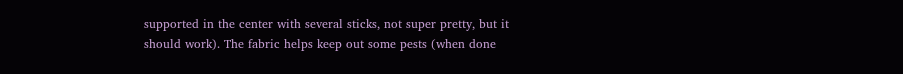supported in the center with several sticks, not super pretty, but it should work). The fabric helps keep out some pests (when done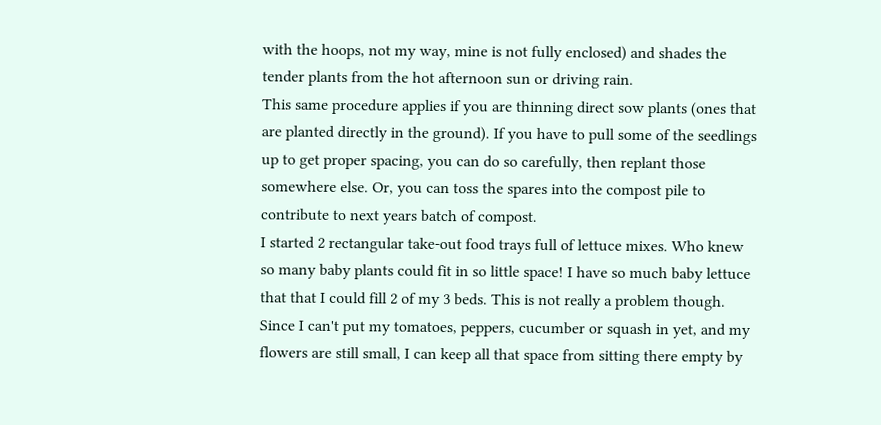with the hoops, not my way, mine is not fully enclosed) and shades the tender plants from the hot afternoon sun or driving rain.
This same procedure applies if you are thinning direct sow plants (ones that are planted directly in the ground). If you have to pull some of the seedlings up to get proper spacing, you can do so carefully, then replant those somewhere else. Or, you can toss the spares into the compost pile to contribute to next years batch of compost.
I started 2 rectangular take-out food trays full of lettuce mixes. Who knew so many baby plants could fit in so little space! I have so much baby lettuce that that I could fill 2 of my 3 beds. This is not really a problem though. Since I can't put my tomatoes, peppers, cucumber or squash in yet, and my flowers are still small, I can keep all that space from sitting there empty by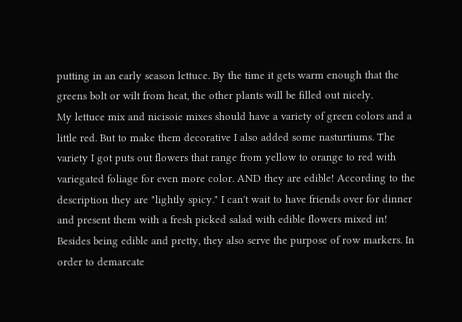putting in an early season lettuce. By the time it gets warm enough that the greens bolt or wilt from heat, the other plants will be filled out nicely.
My lettuce mix and nicisoie mixes should have a variety of green colors and a little red. But to make them decorative I also added some nasturtiums. The variety I got puts out flowers that range from yellow to orange to red with variegated foliage for even more color. AND they are edible! According to the description they are "lightly spicy." I can't wait to have friends over for dinner and present them with a fresh picked salad with edible flowers mixed in! Besides being edible and pretty, they also serve the purpose of row markers. In order to demarcate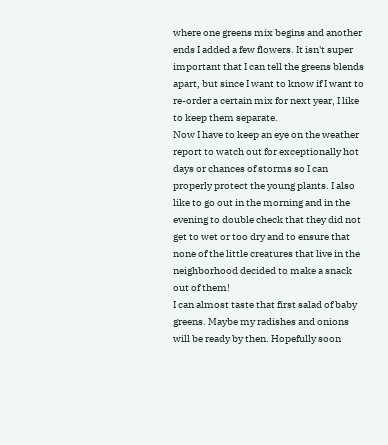where one greens mix begins and another ends I added a few flowers. It isn't super important that I can tell the greens blends apart, but since I want to know if I want to re-order a certain mix for next year, I like to keep them separate.
Now I have to keep an eye on the weather report to watch out for exceptionally hot days or chances of storms so I can properly protect the young plants. I also like to go out in the morning and in the evening to double check that they did not get to wet or too dry and to ensure that none of the little creatures that live in the neighborhood decided to make a snack out of them!
I can almost taste that first salad of baby greens. Maybe my radishes and onions will be ready by then. Hopefully soon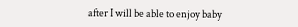after I will be able to enjoy baby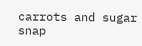carrots and sugar snap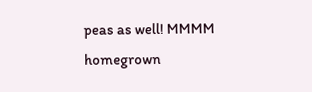peas as well! MMMM homegrown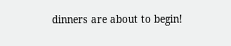dinners are about to begin!